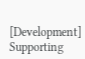[Development] Supporting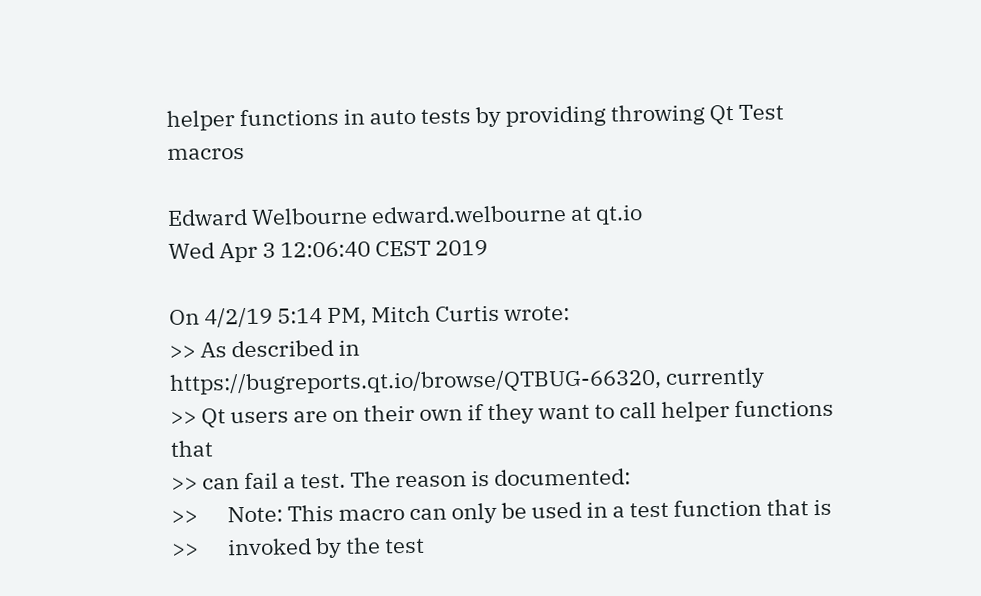helper functions in auto tests by providing throwing Qt Test macros

Edward Welbourne edward.welbourne at qt.io
Wed Apr 3 12:06:40 CEST 2019

On 4/2/19 5:14 PM, Mitch Curtis wrote:
>> As described in https://bugreports.qt.io/browse/QTBUG-66320, currently
>> Qt users are on their own if they want to call helper functions that
>> can fail a test. The reason is documented:
>>      Note: This macro can only be used in a test function that is
>>      invoked by the test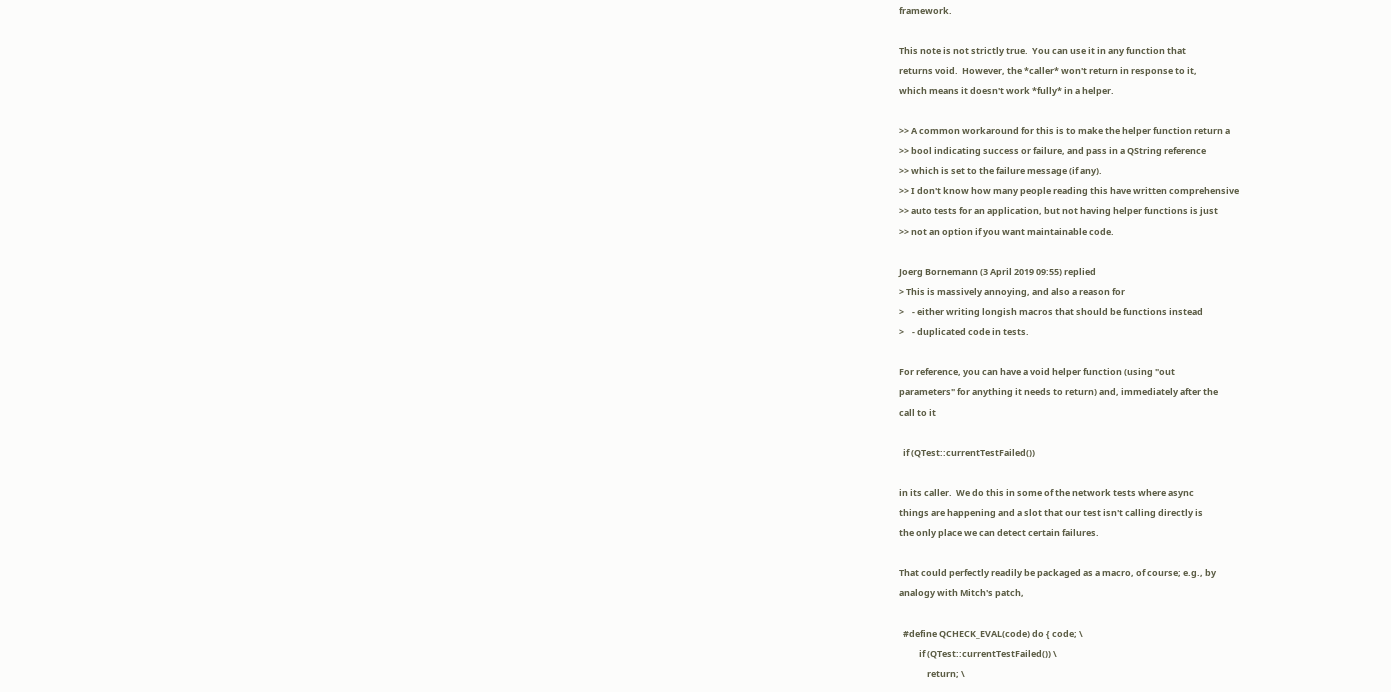framework.

This note is not strictly true.  You can use it in any function that
returns void.  However, the *caller* won't return in response to it,
which means it doesn't work *fully* in a helper.

>> A common workaround for this is to make the helper function return a
>> bool indicating success or failure, and pass in a QString reference
>> which is set to the failure message (if any).
>> I don't know how many people reading this have written comprehensive
>> auto tests for an application, but not having helper functions is just
>> not an option if you want maintainable code.

Joerg Bornemann (3 April 2019 09:55) replied
> This is massively annoying, and also a reason for
>    - either writing longish macros that should be functions instead
>    - duplicated code in tests.

For reference, you can have a void helper function (using "out
parameters" for anything it needs to return) and, immediately after the
call to it

  if (QTest::currentTestFailed())

in its caller.  We do this in some of the network tests where async
things are happening and a slot that our test isn't calling directly is
the only place we can detect certain failures.

That could perfectly readily be packaged as a macro, of course; e.g., by
analogy with Mitch's patch,

  #define QCHECK_EVAL(code) do { code; \
          if (QTest::currentTestFailed()) \
              return; \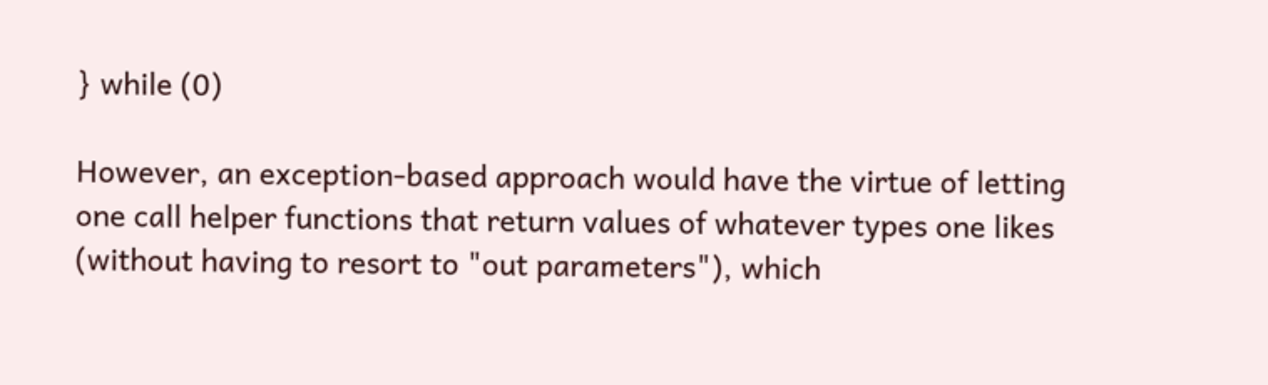} while (0)

However, an exception-based approach would have the virtue of letting
one call helper functions that return values of whatever types one likes
(without having to resort to "out parameters"), which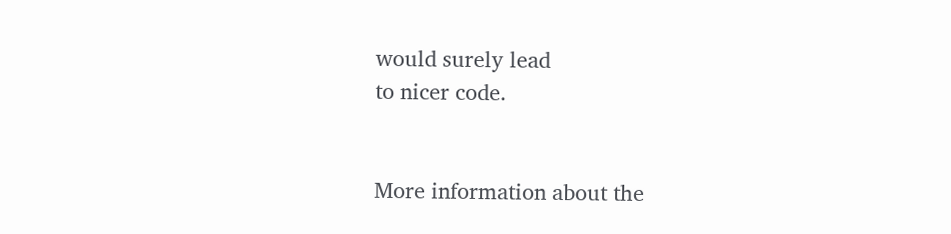would surely lead
to nicer code.


More information about the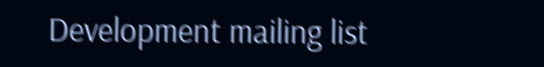Development mailing list